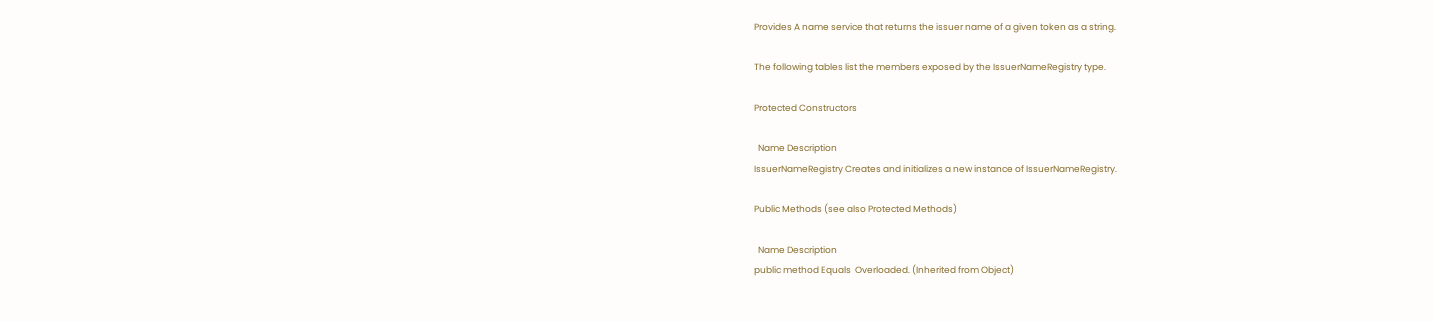Provides A name service that returns the issuer name of a given token as a string.

The following tables list the members exposed by the IssuerNameRegistry type.

Protected Constructors

  Name Description
IssuerNameRegistry Creates and initializes a new instance of IssuerNameRegistry.

Public Methods (see also Protected Methods)

  Name Description
public method Equals  Overloaded. (Inherited from Object)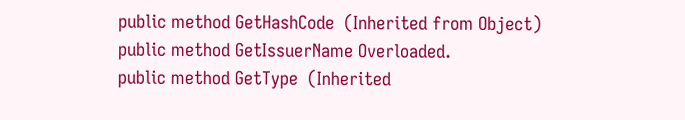public method GetHashCode  (Inherited from Object)
public method GetIssuerName Overloaded.
public method GetType  (Inherited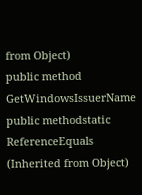from Object)
public method GetWindowsIssuerName
public methodstatic ReferenceEquals  (Inherited from Object)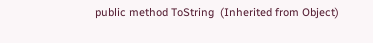public method ToString  (Inherited from Object)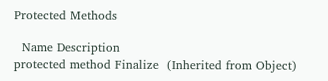Protected Methods

  Name Description
protected method Finalize  (Inherited from Object)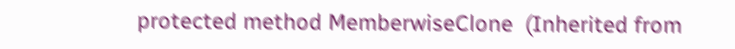protected method MemberwiseClone  (Inherited from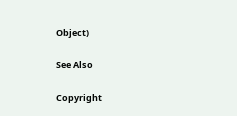Object)

See Also

Copyright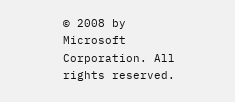© 2008 by Microsoft Corporation. All rights reserved.